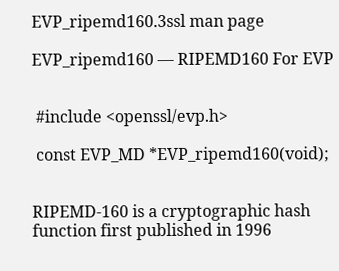EVP_ripemd160.3ssl man page

EVP_ripemd160 — RIPEMD160 For EVP


 #include <openssl/evp.h>

 const EVP_MD *EVP_ripemd160(void);


RIPEMD-160 is a cryptographic hash function first published in 1996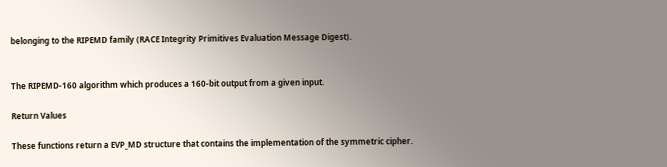belonging to the RIPEMD family (RACE Integrity Primitives Evaluation Message Digest).


The RIPEMD-160 algorithm which produces a 160-bit output from a given input.

Return Values

These functions return a EVP_MD structure that contains the implementation of the symmetric cipher.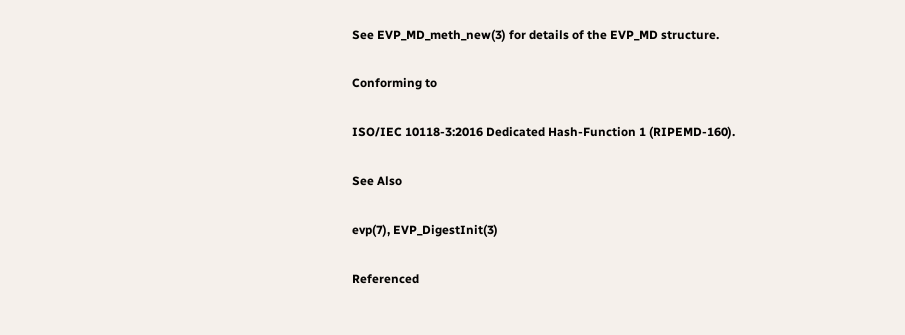See EVP_MD_meth_new(3) for details of the EVP_MD structure.

Conforming to

ISO/IEC 10118-3:2016 Dedicated Hash-Function 1 (RIPEMD-160).

See Also

evp(7), EVP_DigestInit(3)

Referenced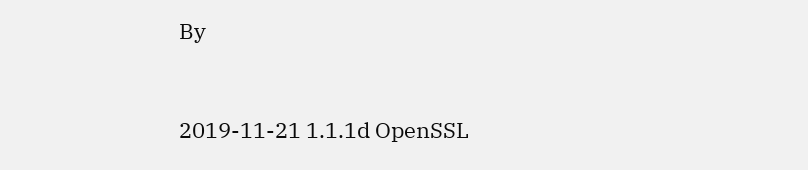By


2019-11-21 1.1.1d OpenSSL